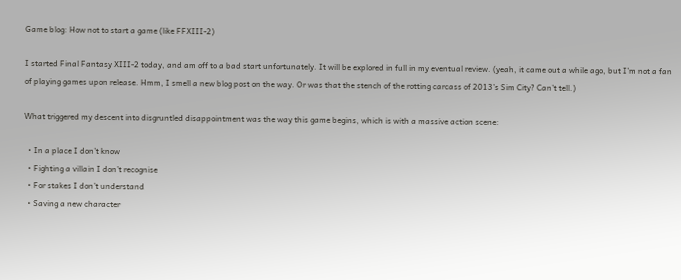Game blog: How not to start a game (like FFXIII-2)

I started Final Fantasy XIII-2 today, and am off to a bad start unfortunately. It will be explored in full in my eventual review. (yeah, it came out a while ago, but I’m not a fan of playing games upon release. Hmm, I smell a new blog post on the way. Or was that the stench of the rotting carcass of 2013’s Sim City? Can’t tell.)

What triggered my descent into disgruntled disappointment was the way this game begins, which is with a massive action scene:

  • In a place I don’t know
  • Fighting a villain I don’t recognise
  • For stakes I don’t understand
  • Saving a new character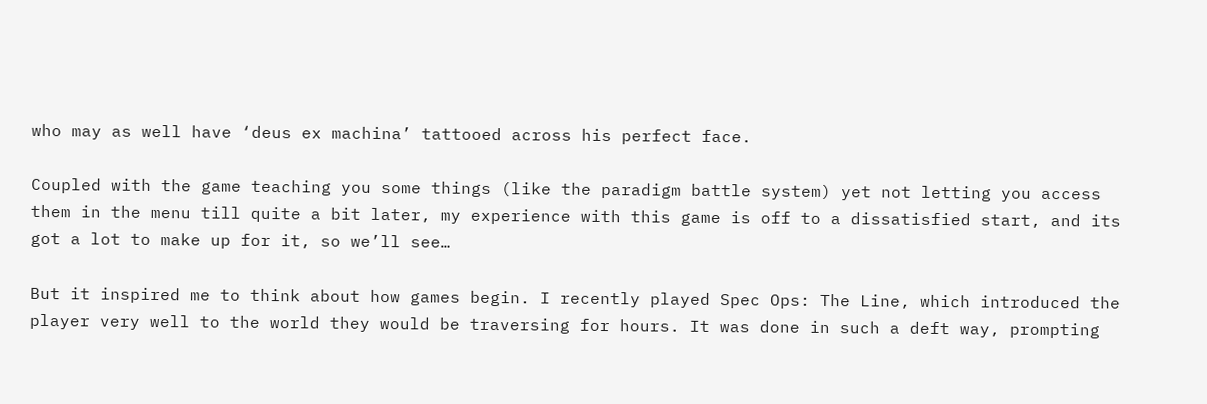who may as well have ‘deus ex machina’ tattooed across his perfect face.

Coupled with the game teaching you some things (like the paradigm battle system) yet not letting you access them in the menu till quite a bit later, my experience with this game is off to a dissatisfied start, and its got a lot to make up for it, so we’ll see…

But it inspired me to think about how games begin. I recently played Spec Ops: The Line, which introduced the player very well to the world they would be traversing for hours. It was done in such a deft way, prompting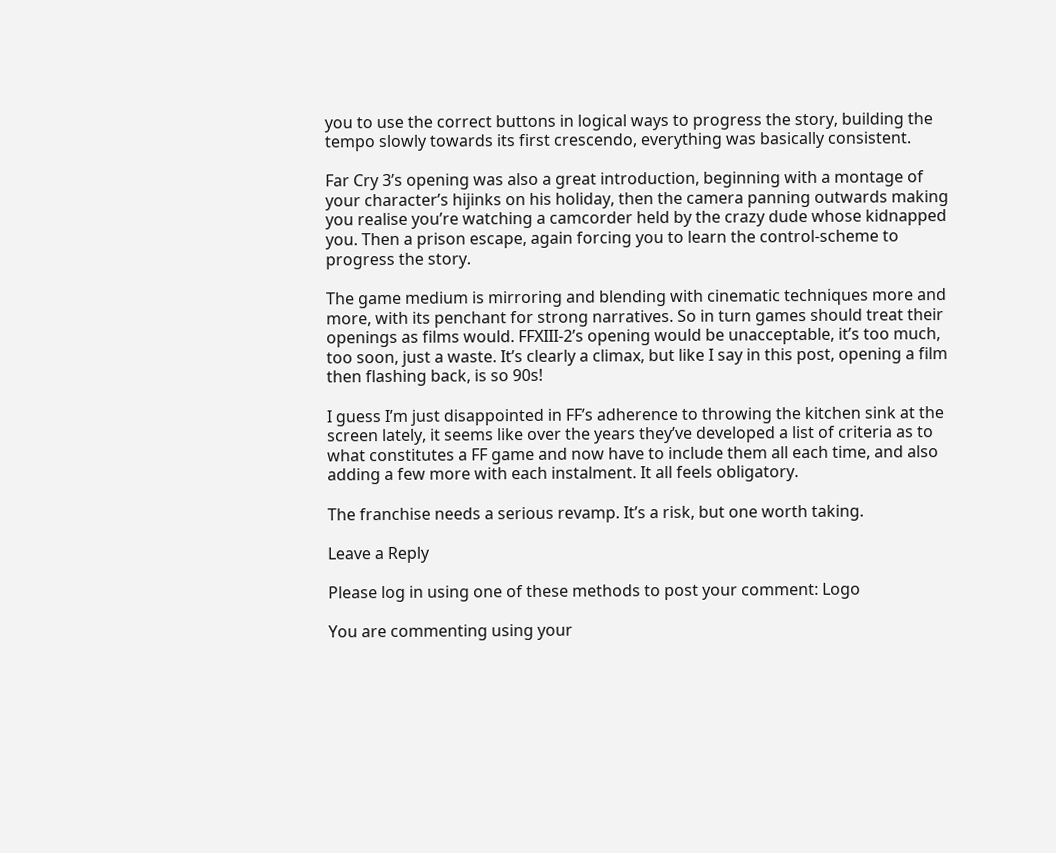you to use the correct buttons in logical ways to progress the story, building the tempo slowly towards its first crescendo, everything was basically consistent.

Far Cry 3’s opening was also a great introduction, beginning with a montage of your character’s hijinks on his holiday, then the camera panning outwards making you realise you’re watching a camcorder held by the crazy dude whose kidnapped you. Then a prison escape, again forcing you to learn the control-scheme to progress the story.

The game medium is mirroring and blending with cinematic techniques more and more, with its penchant for strong narratives. So in turn games should treat their openings as films would. FFXIII-2’s opening would be unacceptable, it’s too much, too soon, just a waste. It’s clearly a climax, but like I say in this post, opening a film then flashing back, is so 90s!

I guess I’m just disappointed in FF’s adherence to throwing the kitchen sink at the screen lately, it seems like over the years they’ve developed a list of criteria as to what constitutes a FF game and now have to include them all each time, and also adding a few more with each instalment. It all feels obligatory.

The franchise needs a serious revamp. It’s a risk, but one worth taking.

Leave a Reply

Please log in using one of these methods to post your comment: Logo

You are commenting using your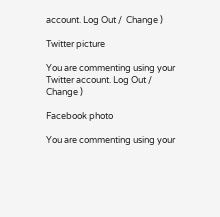account. Log Out /  Change )

Twitter picture

You are commenting using your Twitter account. Log Out /  Change )

Facebook photo

You are commenting using your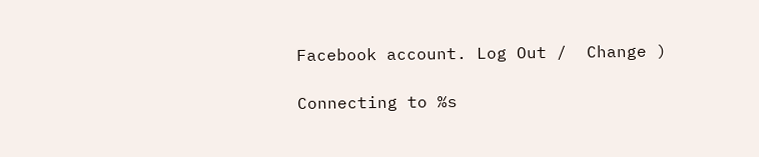Facebook account. Log Out /  Change )

Connecting to %s